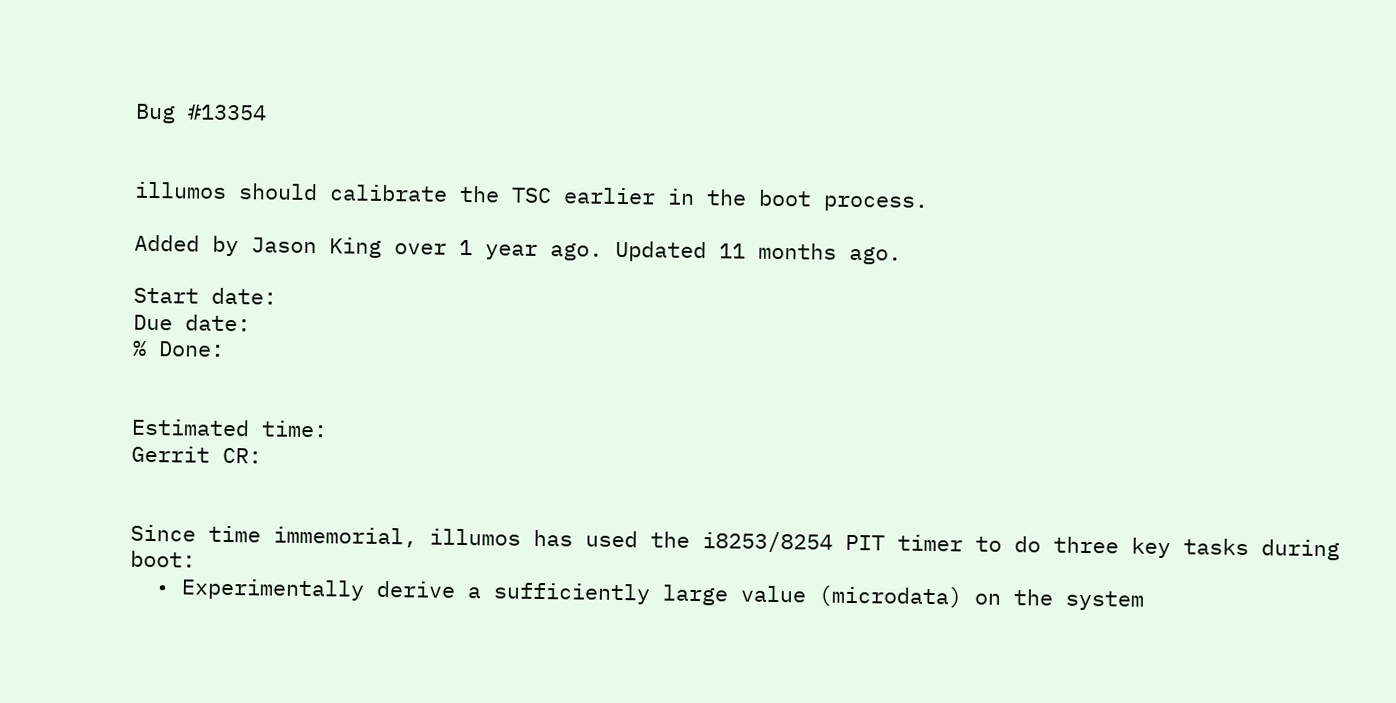Bug #13354


illumos should calibrate the TSC earlier in the boot process.

Added by Jason King over 1 year ago. Updated 11 months ago.

Start date:
Due date:
% Done:


Estimated time:
Gerrit CR:


Since time immemorial, illumos has used the i8253/8254 PIT timer to do three key tasks during boot:
  • Experimentally derive a sufficiently large value (microdata) on the system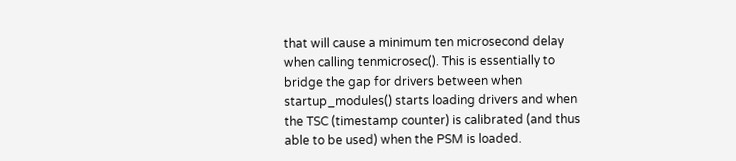that will cause a minimum ten microsecond delay when calling tenmicrosec(). This is essentially to bridge the gap for drivers between when startup_modules() starts loading drivers and when the TSC (timestamp counter) is calibrated (and thus able to be used) when the PSM is loaded.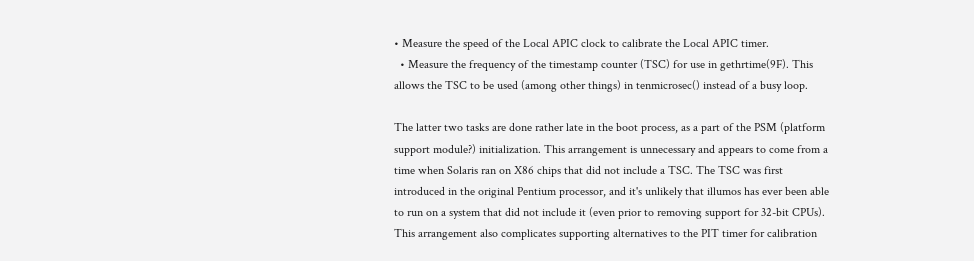• Measure the speed of the Local APIC clock to calibrate the Local APIC timer.
  • Measure the frequency of the timestamp counter (TSC) for use in gethrtime(9F). This allows the TSC to be used (among other things) in tenmicrosec() instead of a busy loop.

The latter two tasks are done rather late in the boot process, as a part of the PSM (platform support module?) initialization. This arrangement is unnecessary and appears to come from a time when Solaris ran on X86 chips that did not include a TSC. The TSC was first introduced in the original Pentium processor, and it's unlikely that illumos has ever been able to run on a system that did not include it (even prior to removing support for 32-bit CPUs). This arrangement also complicates supporting alternatives to the PIT timer for calibration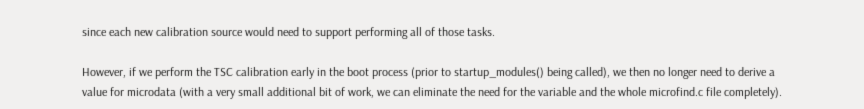since each new calibration source would need to support performing all of those tasks.

However, if we perform the TSC calibration early in the boot process (prior to startup_modules() being called), we then no longer need to derive a value for microdata (with a very small additional bit of work, we can eliminate the need for the variable and the whole microfind.c file completely).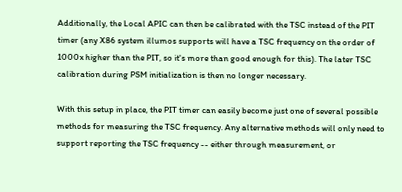Additionally, the Local APIC can then be calibrated with the TSC instead of the PIT timer (any X86 system illumos supports will have a TSC frequency on the order of 1000x higher than the PIT, so it's more than good enough for this). The later TSC calibration during PSM initialization is then no longer necessary.

With this setup in place, the PIT timer can easily become just one of several possible methods for measuring the TSC frequency. Any alternative methods will only need to support reporting the TSC frequency -- either through measurement, or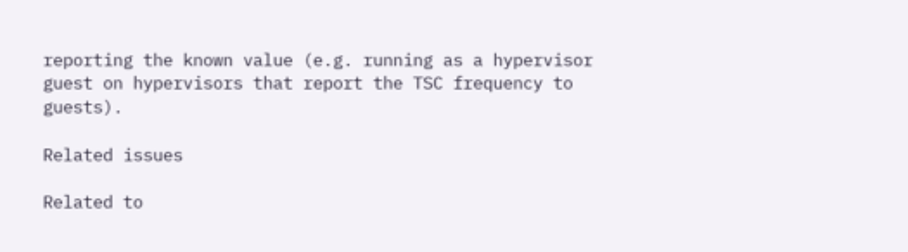reporting the known value (e.g. running as a hypervisor guest on hypervisors that report the TSC frequency to guests).

Related issues

Related to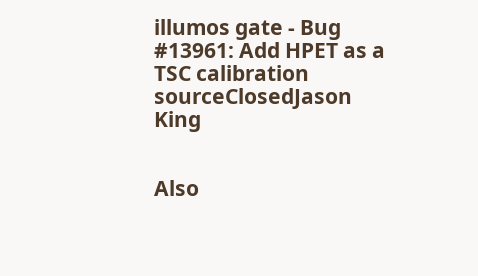illumos gate - Bug #13961: Add HPET as a TSC calibration sourceClosedJason King


Also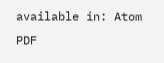available in: Atom PDF